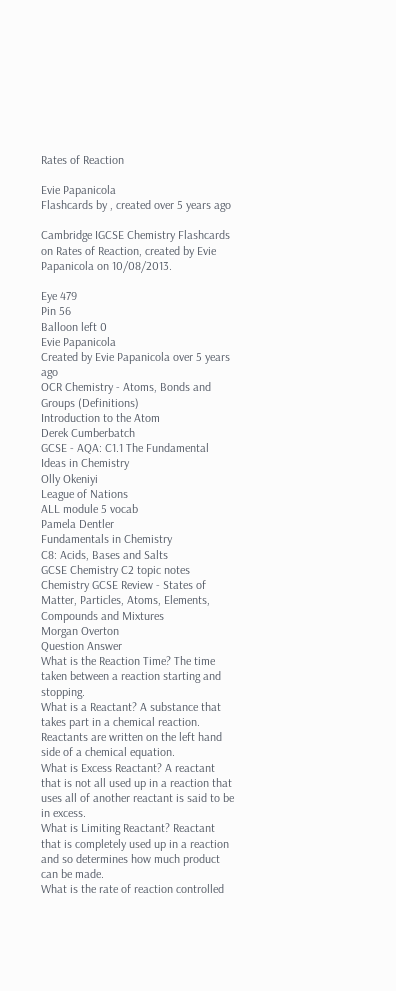Rates of Reaction

Evie Papanicola
Flashcards by , created over 5 years ago

Cambridge IGCSE Chemistry Flashcards on Rates of Reaction, created by Evie Papanicola on 10/08/2013.

Eye 479
Pin 56
Balloon left 0
Evie Papanicola
Created by Evie Papanicola over 5 years ago
OCR Chemistry - Atoms, Bonds and Groups (Definitions)
Introduction to the Atom
Derek Cumberbatch
GCSE - AQA: C1.1 The Fundamental Ideas in Chemistry
Olly Okeniyi
League of Nations
ALL module 5 vocab
Pamela Dentler
Fundamentals in Chemistry
C8: Acids, Bases and Salts
GCSE Chemistry C2 topic notes
Chemistry GCSE Review - States of Matter, Particles, Atoms, Elements, Compounds and Mixtures
Morgan Overton
Question Answer
What is the Reaction Time? The time taken between a reaction starting and stopping.
What is a Reactant? A substance that takes part in a chemical reaction. Reactants are written on the left hand side of a chemical equation.
What is Excess Reactant? A reactant that is not all used up in a reaction that uses all of another reactant is said to be in excess.
What is Limiting Reactant? Reactant that is completely used up in a reaction and so determines how much product can be made.
What is the rate of reaction controlled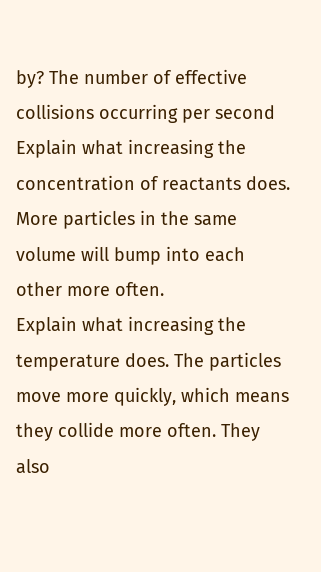by? The number of effective collisions occurring per second
Explain what increasing the concentration of reactants does. More particles in the same volume will bump into each other more often.
Explain what increasing the temperature does. The particles move more quickly, which means they collide more often. They also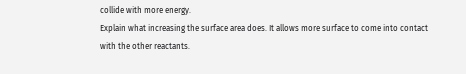collide with more energy.
Explain what increasing the surface area does. It allows more surface to come into contact with the other reactants.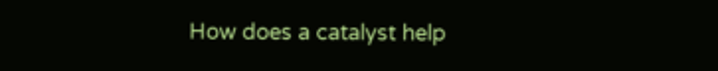How does a catalyst help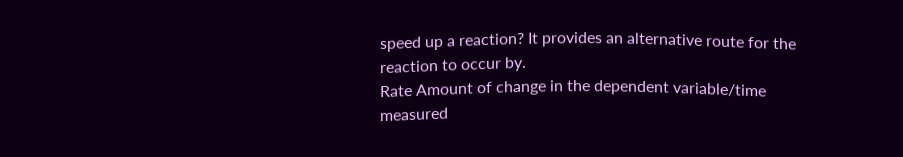speed up a reaction? It provides an alternative route for the reaction to occur by.
Rate Amount of change in the dependent variable/time measured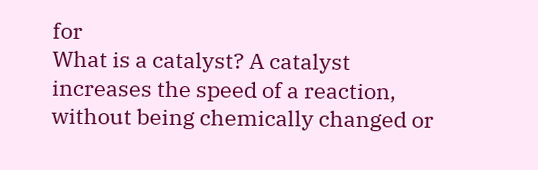for
What is a catalyst? A catalyst increases the speed of a reaction, without being chemically changed or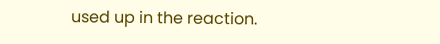used up in the reaction.